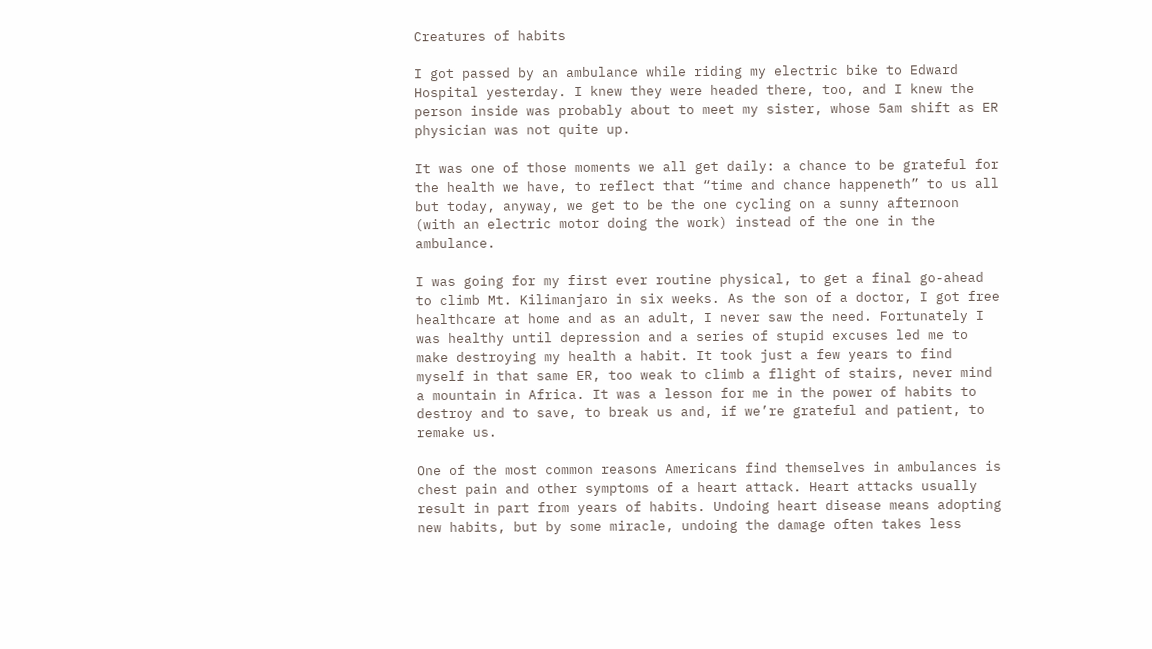Creatures of habits

I got passed by an ambulance while riding my electric bike to Edward Hospital yesterday. I knew they were headed there, too, and I knew the person inside was probably about to meet my sister, whose 5am shift as ER physician was not quite up.

It was one of those moments we all get daily: a chance to be grateful for the health we have, to reflect that “time and chance happeneth” to us all but today, anyway, we get to be the one cycling on a sunny afternoon (with an electric motor doing the work) instead of the one in the ambulance.

I was going for my first ever routine physical, to get a final go-ahead to climb Mt. Kilimanjaro in six weeks. As the son of a doctor, I got free healthcare at home and as an adult, I never saw the need. Fortunately I was healthy until depression and a series of stupid excuses led me to make destroying my health a habit. It took just a few years to find myself in that same ER, too weak to climb a flight of stairs, never mind a mountain in Africa. It was a lesson for me in the power of habits to destroy and to save, to break us and, if we’re grateful and patient, to remake us.

One of the most common reasons Americans find themselves in ambulances is chest pain and other symptoms of a heart attack. Heart attacks usually result in part from years of habits. Undoing heart disease means adopting new habits, but by some miracle, undoing the damage often takes less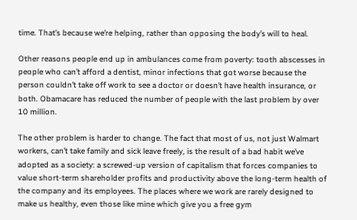time. That’s because we’re helping, rather than opposing the body’s will to heal.

Other reasons people end up in ambulances come from poverty: tooth abscesses in people who can’t afford a dentist, minor infections that got worse because the person couldn’t take off work to see a doctor or doesn’t have health insurance, or both. Obamacare has reduced the number of people with the last problem by over 10 million.

The other problem is harder to change. The fact that most of us, not just Walmart workers, can’t take family and sick leave freely, is the result of a bad habit we’ve adopted as a society: a screwed-up version of capitalism that forces companies to value short-term shareholder profits and productivity above the long-term health of the company and its employees. The places where we work are rarely designed to make us healthy, even those like mine which give you a free gym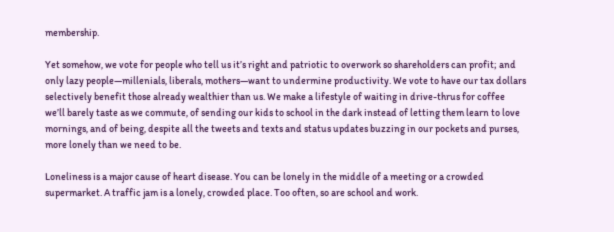membership.

Yet somehow, we vote for people who tell us it’s right and patriotic to overwork so shareholders can profit; and only lazy people—millenials, liberals, mothers—want to undermine productivity. We vote to have our tax dollars selectively benefit those already wealthier than us. We make a lifestyle of waiting in drive-thrus for coffee we’ll barely taste as we commute, of sending our kids to school in the dark instead of letting them learn to love mornings, and of being, despite all the tweets and texts and status updates buzzing in our pockets and purses, more lonely than we need to be.

Loneliness is a major cause of heart disease. You can be lonely in the middle of a meeting or a crowded supermarket. A traffic jam is a lonely, crowded place. Too often, so are school and work.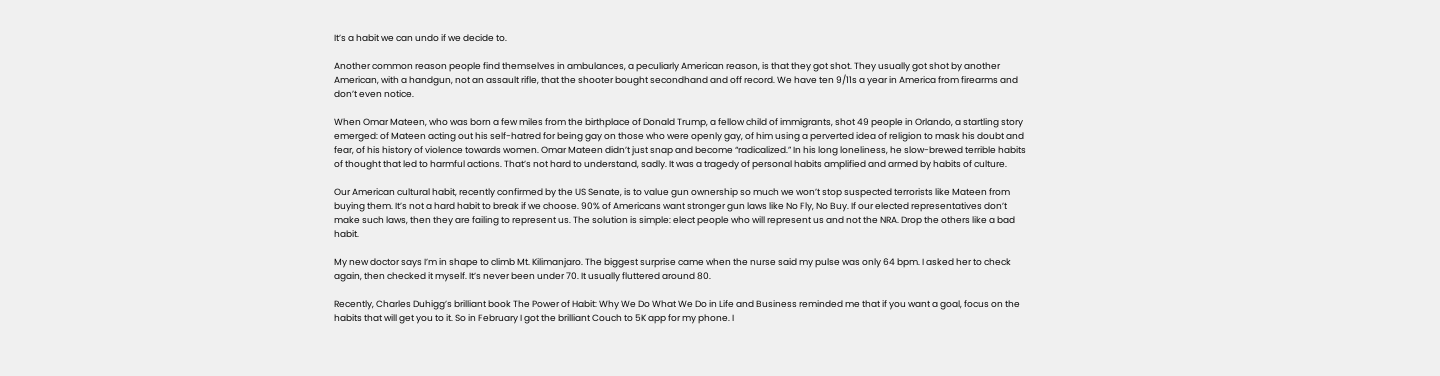It’s a habit we can undo if we decide to.

Another common reason people find themselves in ambulances, a peculiarly American reason, is that they got shot. They usually got shot by another American, with a handgun, not an assault rifle, that the shooter bought secondhand and off record. We have ten 9/11s a year in America from firearms and don’t even notice.

When Omar Mateen, who was born a few miles from the birthplace of Donald Trump, a fellow child of immigrants, shot 49 people in Orlando, a startling story emerged: of Mateen acting out his self-hatred for being gay on those who were openly gay, of him using a perverted idea of religion to mask his doubt and fear, of his history of violence towards women. Omar Mateen didn’t just snap and become “radicalized.” In his long loneliness, he slow-brewed terrible habits of thought that led to harmful actions. That’s not hard to understand, sadly. It was a tragedy of personal habits amplified and armed by habits of culture.

Our American cultural habit, recently confirmed by the US Senate, is to value gun ownership so much we won’t stop suspected terrorists like Mateen from buying them. It’s not a hard habit to break if we choose. 90% of Americans want stronger gun laws like No Fly, No Buy. If our elected representatives don’t make such laws, then they are failing to represent us. The solution is simple: elect people who will represent us and not the NRA. Drop the others like a bad habit.

My new doctor says I’m in shape to climb Mt. Kilimanjaro. The biggest surprise came when the nurse said my pulse was only 64 bpm. I asked her to check again, then checked it myself. It’s never been under 70. It usually fluttered around 80.

Recently, Charles Duhigg’s brilliant book The Power of Habit: Why We Do What We Do in Life and Business reminded me that if you want a goal, focus on the habits that will get you to it. So in February I got the brilliant Couch to 5K app for my phone. I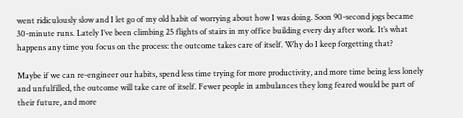went ridiculously slow and I let go of my old habit of worrying about how I was doing. Soon 90-second jogs became 30-minute runs. Lately I’ve been climbing 25 flights of stairs in my office building every day after work. It’s what happens any time you focus on the process: the outcome takes care of itself. Why do I keep forgetting that?

Maybe if we can re-engineer our habits, spend less time trying for more productivity, and more time being less lonely and unfulfilled, the outcome will take care of itself. Fewer people in ambulances they long feared would be part of their future, and more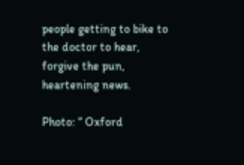people getting to bike to the doctor to hear, forgive the pun, heartening news.

Photo: “ Oxford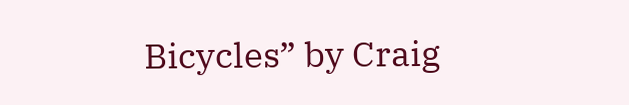Bicycles” by Craig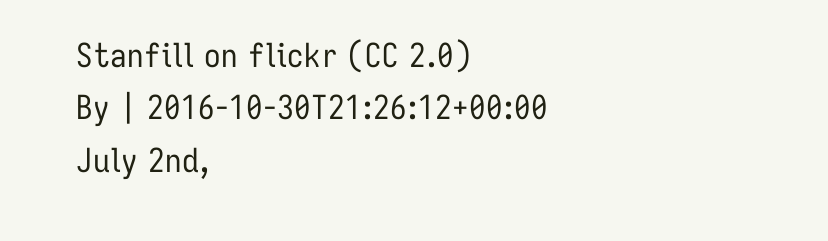Stanfill on flickr (CC 2.0)
By | 2016-10-30T21:26:12+00:00 July 2nd,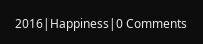2016|Happiness|0 Comments